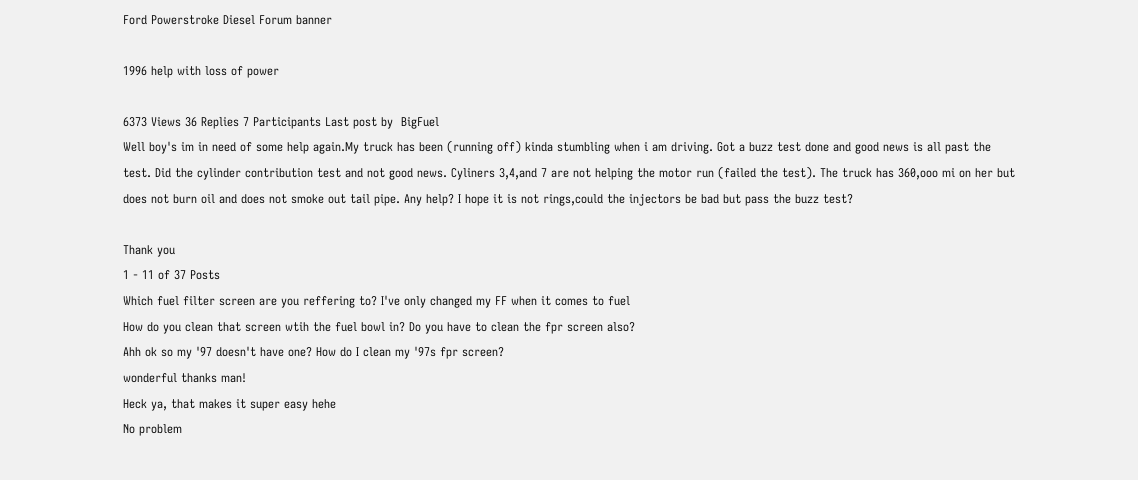Ford Powerstroke Diesel Forum banner

1996 help with loss of power

6373 Views 36 Replies 7 Participants Last post by  BigFuel
Well boy's im in need of some help again.My truck has been (running off) kinda stumbling when i am driving. Got a buzz test done and good news is all past the test. Did the cylinder contribution test and not good news. Cyliners 3,4,and 7 are not helping the motor run (failed the test). The truck has 360,ooo mi on her but does not burn oil and does not smoke out tail pipe. Any help? I hope it is not rings,could the injectors be bad but pass the buzz test?

Thank you
1 - 11 of 37 Posts
Which fuel filter screen are you reffering to? I've only changed my FF when it comes to fuel
How do you clean that screen wtih the fuel bowl in? Do you have to clean the fpr screen also?
Ahh ok so my '97 doesn't have one? How do I clean my '97s fpr screen?
wonderful thanks man!
Heck ya, that makes it super easy hehe
No problem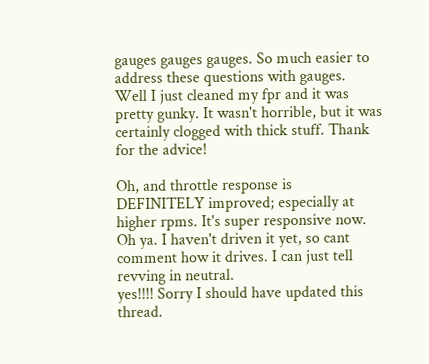gauges gauges gauges. So much easier to address these questions with gauges.
Well I just cleaned my fpr and it was pretty gunky. It wasn't horrible, but it was certainly clogged with thick stuff. Thank for the advice!

Oh, and throttle response is DEFINITELY improved; especially at higher rpms. It's super responsive now.
Oh ya. I haven't driven it yet, so cant comment how it drives. I can just tell revving in neutral.
yes!!!! Sorry I should have updated this thread.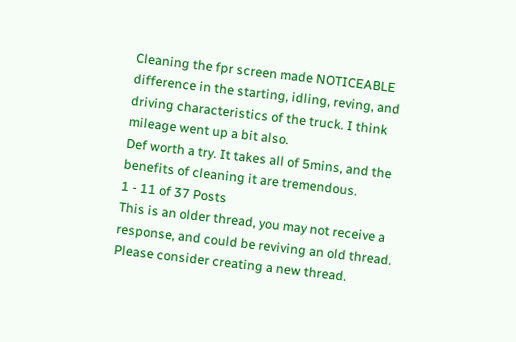Cleaning the fpr screen made NOTICEABLE difference in the starting, idling, reving, and driving characteristics of the truck. I think mileage went up a bit also.
Def worth a try. It takes all of 5mins, and the benefits of cleaning it are tremendous.
1 - 11 of 37 Posts
This is an older thread, you may not receive a response, and could be reviving an old thread. Please consider creating a new thread.